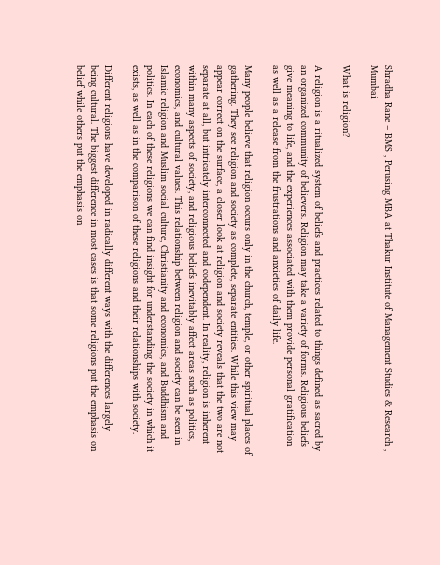Shradha Rane – BMS , Perusing MBA at Thakur Institute of Management Studies & Research , Mumbai

What is religion?

A religion is a ritualized system of beliefs and practices related to things defined as sacred by an organized community of believers. Religion may take a variety of forms. Religious beliefs give meaning to life, and the experiences associated with them provide personal gratification as well as a release from the frustrations and anxieties of daily life.

Many people believe that religion occurs only in the church, temple, or other spiritual places of gathering. They see religion and society as complete, separate entities. While this view may appear correct on the surface, a closer look at religion and society reveals that the two are not separate at all, but intricately interconnected and codependent. In reality, religion is inherent within many aspects of society, and religious beliefs inevitably affect areas such as politics, economics, and cultural values. This relationship between religion and society can be seen in Islamic religion and Muslim social culture, Christianity and economics, and Buddhism and politics. In each of these religions we can find insight for understanding the society in which it exists, as well as in the comparison of these religions and their relationships with society.

Different religions have developed in radically different ways with the differences largely being cultural. The biggest difference in most cases is that some religions put the emphasis on belief while others put the emphasis on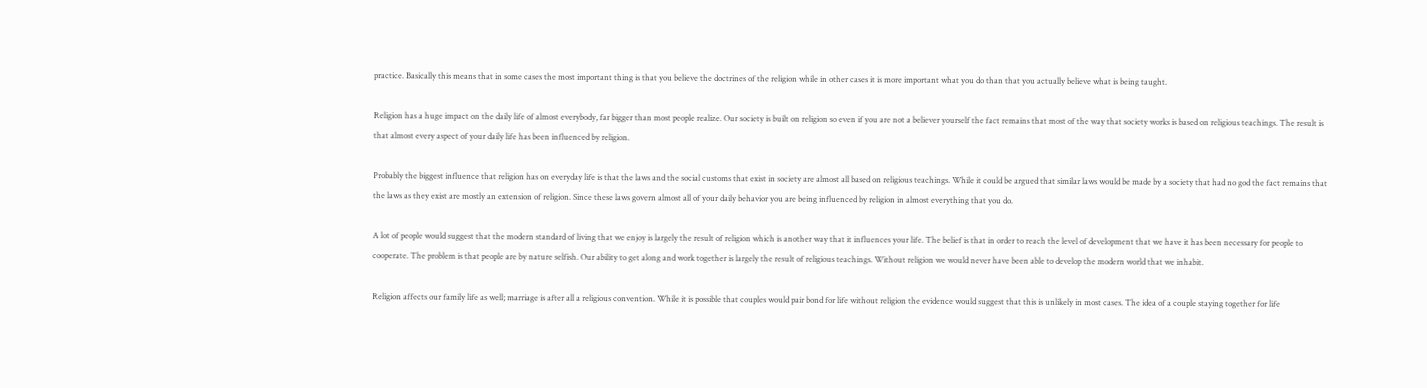practice. Basically this means that in some cases the most important thing is that you believe the doctrines of the religion while in other cases it is more important what you do than that you actually believe what is being taught.

Religion has a huge impact on the daily life of almost everybody, far bigger than most people realize. Our society is built on religion so even if you are not a believer yourself the fact remains that most of the way that society works is based on religious teachings. The result is that almost every aspect of your daily life has been influenced by religion.

Probably the biggest influence that religion has on everyday life is that the laws and the social customs that exist in society are almost all based on religious teachings. While it could be argued that similar laws would be made by a society that had no god the fact remains that the laws as they exist are mostly an extension of religion. Since these laws govern almost all of your daily behavior you are being influenced by religion in almost everything that you do.

A lot of people would suggest that the modern standard of living that we enjoy is largely the result of religion which is another way that it influences your life. The belief is that in order to reach the level of development that we have it has been necessary for people to cooperate. The problem is that people are by nature selfish. Our ability to get along and work together is largely the result of religious teachings. Without religion we would never have been able to develop the modern world that we inhabit.

Religion affects our family life as well; marriage is after all a religious convention. While it is possible that couples would pair bond for life without religion the evidence would suggest that this is unlikely in most cases. The idea of a couple staying together for life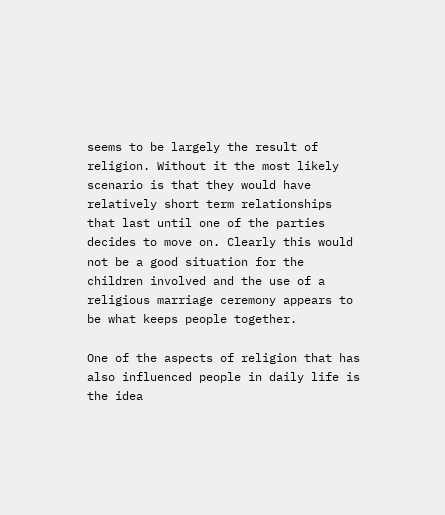seems to be largely the result of religion. Without it the most likely scenario is that they would have relatively short term relationships that last until one of the parties decides to move on. Clearly this would not be a good situation for the children involved and the use of a religious marriage ceremony appears to be what keeps people together.

One of the aspects of religion that has also influenced people in daily life is the idea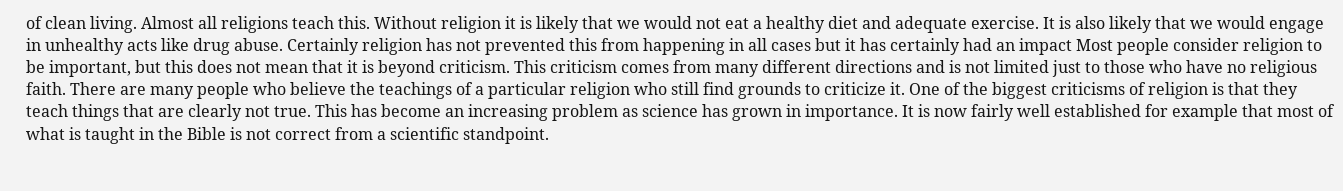of clean living. Almost all religions teach this. Without religion it is likely that we would not eat a healthy diet and adequate exercise. It is also likely that we would engage in unhealthy acts like drug abuse. Certainly religion has not prevented this from happening in all cases but it has certainly had an impact Most people consider religion to be important, but this does not mean that it is beyond criticism. This criticism comes from many different directions and is not limited just to those who have no religious faith. There are many people who believe the teachings of a particular religion who still find grounds to criticize it. One of the biggest criticisms of religion is that they teach things that are clearly not true. This has become an increasing problem as science has grown in importance. It is now fairly well established for example that most of what is taught in the Bible is not correct from a scientific standpoint.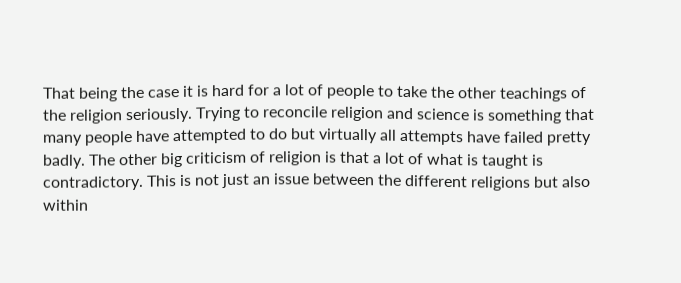That being the case it is hard for a lot of people to take the other teachings of the religion seriously. Trying to reconcile religion and science is something that many people have attempted to do but virtually all attempts have failed pretty badly. The other big criticism of religion is that a lot of what is taught is contradictory. This is not just an issue between the different religions but also within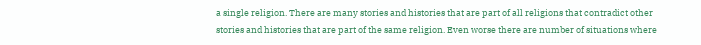a single religion. There are many stories and histories that are part of all religions that contradict other stories and histories that are part of the same religion. Even worse there are number of situations where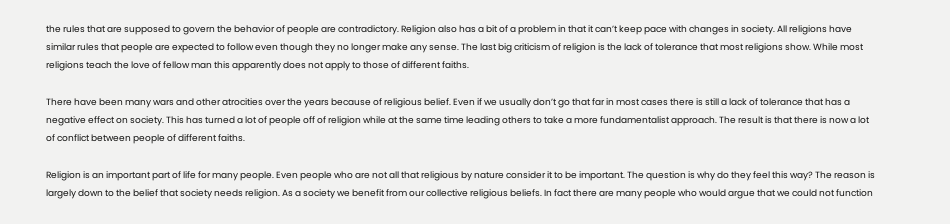the rules that are supposed to govern the behavior of people are contradictory. Religion also has a bit of a problem in that it can’t keep pace with changes in society. All religions have similar rules that people are expected to follow even though they no longer make any sense. The last big criticism of religion is the lack of tolerance that most religions show. While most religions teach the love of fellow man this apparently does not apply to those of different faiths.

There have been many wars and other atrocities over the years because of religious belief. Even if we usually don’t go that far in most cases there is still a lack of tolerance that has a negative effect on society. This has turned a lot of people off of religion while at the same time leading others to take a more fundamentalist approach. The result is that there is now a lot of conflict between people of different faiths.

Religion is an important part of life for many people. Even people who are not all that religious by nature consider it to be important. The question is why do they feel this way? The reason is largely down to the belief that society needs religion. As a society we benefit from our collective religious beliefs. In fact there are many people who would argue that we could not function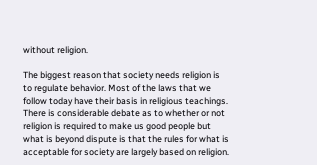without religion.

The biggest reason that society needs religion is to regulate behavior. Most of the laws that we follow today have their basis in religious teachings. There is considerable debate as to whether or not religion is required to make us good people but what is beyond dispute is that the rules for what is acceptable for society are largely based on religion.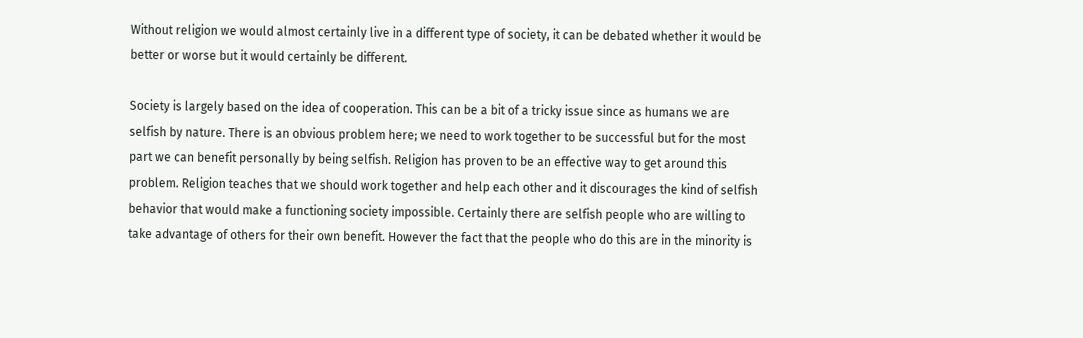Without religion we would almost certainly live in a different type of society, it can be debated whether it would be better or worse but it would certainly be different.

Society is largely based on the idea of cooperation. This can be a bit of a tricky issue since as humans we are selfish by nature. There is an obvious problem here; we need to work together to be successful but for the most part we can benefit personally by being selfish. Religion has proven to be an effective way to get around this problem. Religion teaches that we should work together and help each other and it discourages the kind of selfish behavior that would make a functioning society impossible. Certainly there are selfish people who are willing to take advantage of others for their own benefit. However the fact that the people who do this are in the minority is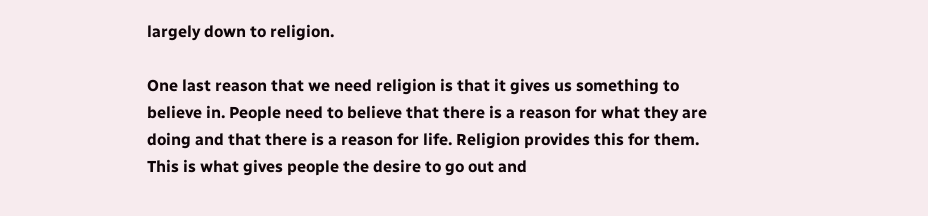largely down to religion.

One last reason that we need religion is that it gives us something to believe in. People need to believe that there is a reason for what they are doing and that there is a reason for life. Religion provides this for them. This is what gives people the desire to go out and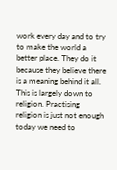work every day and to try to make the world a better place. They do it because they believe there is a meaning behind it all. This is largely down to religion. Practising religion is just not enough today we need to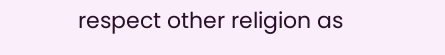respect other religion as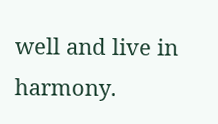well and live in harmony.